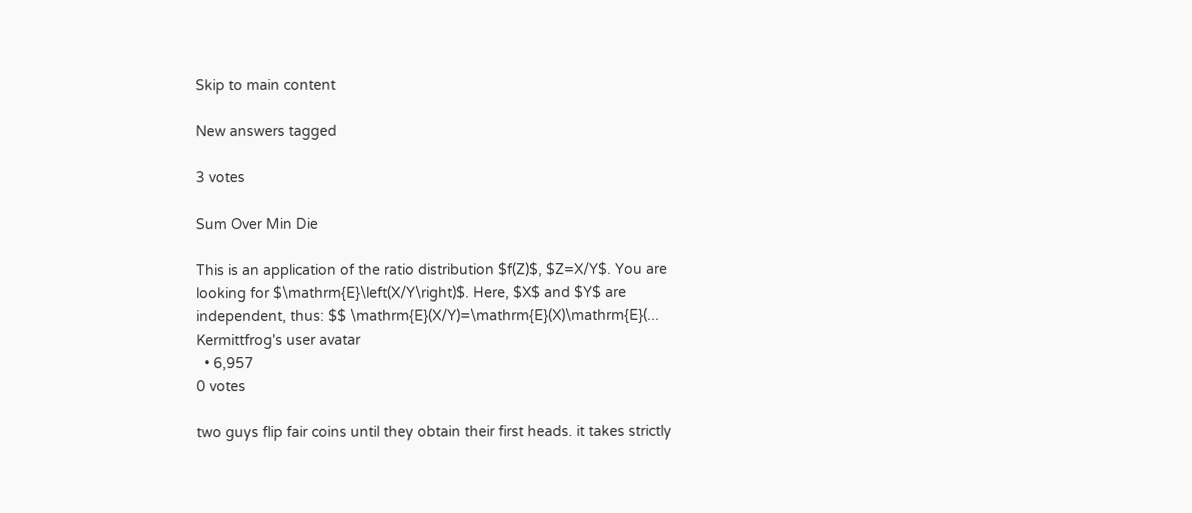Skip to main content

New answers tagged

3 votes

Sum Over Min Die

This is an application of the ratio distribution $f(Z)$, $Z=X/Y$. You are looking for $\mathrm{E}\left(X/Y\right)$. Here, $X$ and $Y$ are independent, thus: $$ \mathrm{E}(X/Y)=\mathrm{E}(X)\mathrm{E}(...
Kermittfrog's user avatar
  • 6,957
0 votes

two guys flip fair coins until they obtain their first heads. it takes strictly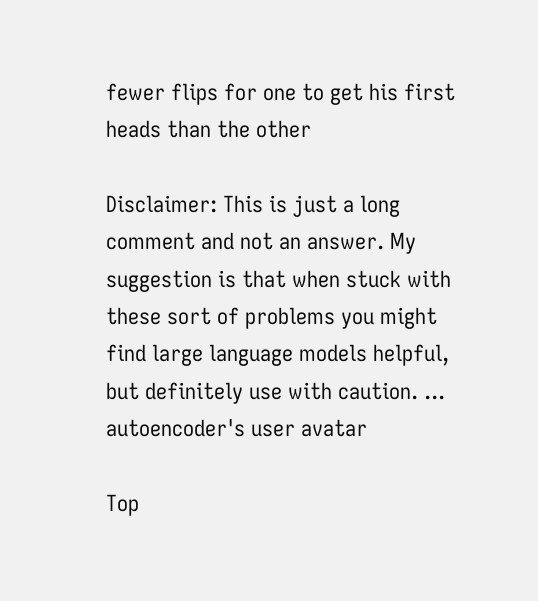fewer flips for one to get his first heads than the other

Disclaimer: This is just a long comment and not an answer. My suggestion is that when stuck with these sort of problems you might find large language models helpful, but definitely use with caution. ...
autoencoder's user avatar

Top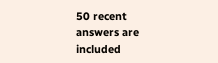50 recent answers are included